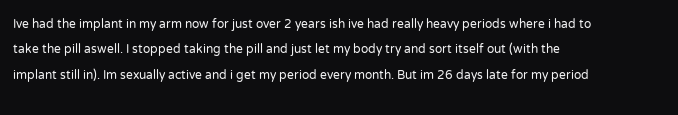Ive had the implant in my arm now for just over 2 years ish ive had really heavy periods where i had to take the pill aswell. I stopped taking the pill and just let my body try and sort itself out (with the implant still in). Im sexually active and i get my period every month. But im 26 days late for my period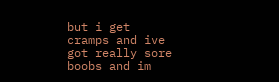but i get cramps and ive got really sore boobs and im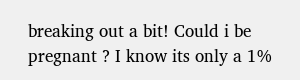breaking out a bit! Could i be pregnant ? I know its only a 1%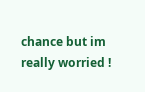chance but im really worried !